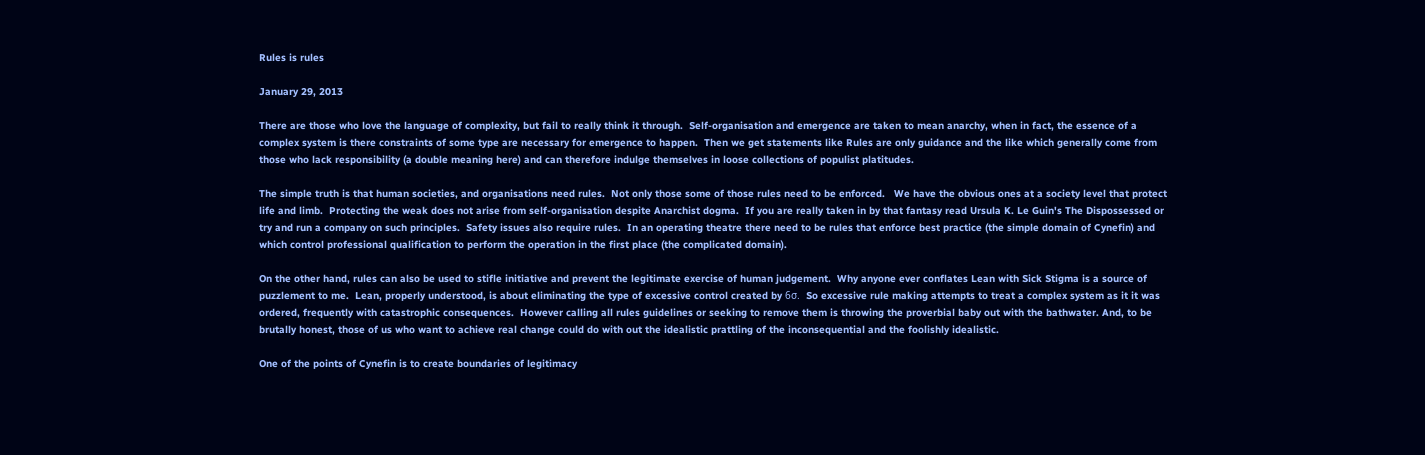Rules is rules

January 29, 2013

There are those who love the language of complexity, but fail to really think it through.  Self-organisation and emergence are taken to mean anarchy, when in fact, the essence of a complex system is there constraints of some type are necessary for emergence to happen.  Then we get statements like Rules are only guidance and the like which generally come from those who lack responsibility (a double meaning here) and can therefore indulge themselves in loose collections of populist platitudes.

The simple truth is that human societies, and organisations need rules.  Not only those some of those rules need to be enforced.   We have the obvious ones at a society level that protect life and limb.  Protecting the weak does not arise from self-organisation despite Anarchist dogma.  If you are really taken in by that fantasy read Ursula K. Le Guin's The Dispossessed or try and run a company on such principles.  Safety issues also require rules.  In an operating theatre there need to be rules that enforce best practice (the simple domain of Cynefin) and which control professional qualification to perform the operation in the first place (the complicated domain).

On the other hand, rules can also be used to stifle initiative and prevent the legitimate exercise of human judgement.  Why anyone ever conflates Lean with Sick Stigma is a source of puzzlement to me.  Lean, properly understood, is about eliminating the type of excessive control created by 6σ.  So excessive rule making attempts to treat a complex system as it it was ordered, frequently with catastrophic consequences.  However calling all rules guidelines or seeking to remove them is throwing the proverbial baby out with the bathwater. And, to be brutally honest, those of us who want to achieve real change could do with out the idealistic prattling of the inconsequential and the foolishly idealistic.

One of the points of Cynefin is to create boundaries of legitimacy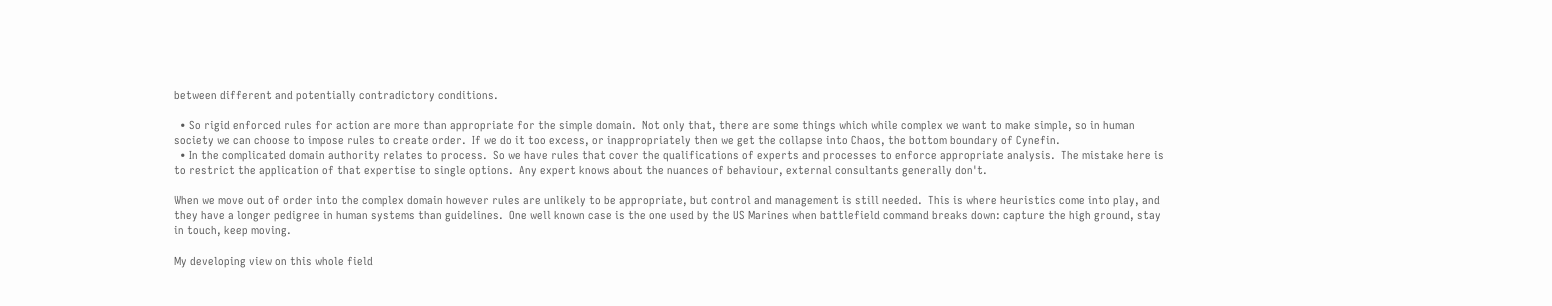between different and potentially contradictory conditions.

  • So rigid enforced rules for action are more than appropriate for the simple domain.  Not only that, there are some things which while complex we want to make simple, so in human society we can choose to impose rules to create order.  If we do it too excess, or inappropriately then we get the collapse into Chaos, the bottom boundary of Cynefin.
  • In the complicated domain authority relates to process.  So we have rules that cover the qualifications of experts and processes to enforce appropriate analysis.  The mistake here is to restrict the application of that expertise to single options.  Any expert knows about the nuances of behaviour, external consultants generally don't.

When we move out of order into the complex domain however rules are unlikely to be appropriate, but control and management is still needed.  This is where heuristics come into play, and they have a longer pedigree in human systems than guidelines.  One well known case is the one used by the US Marines when battlefield command breaks down: capture the high ground, stay in touch, keep moving.

My developing view on this whole field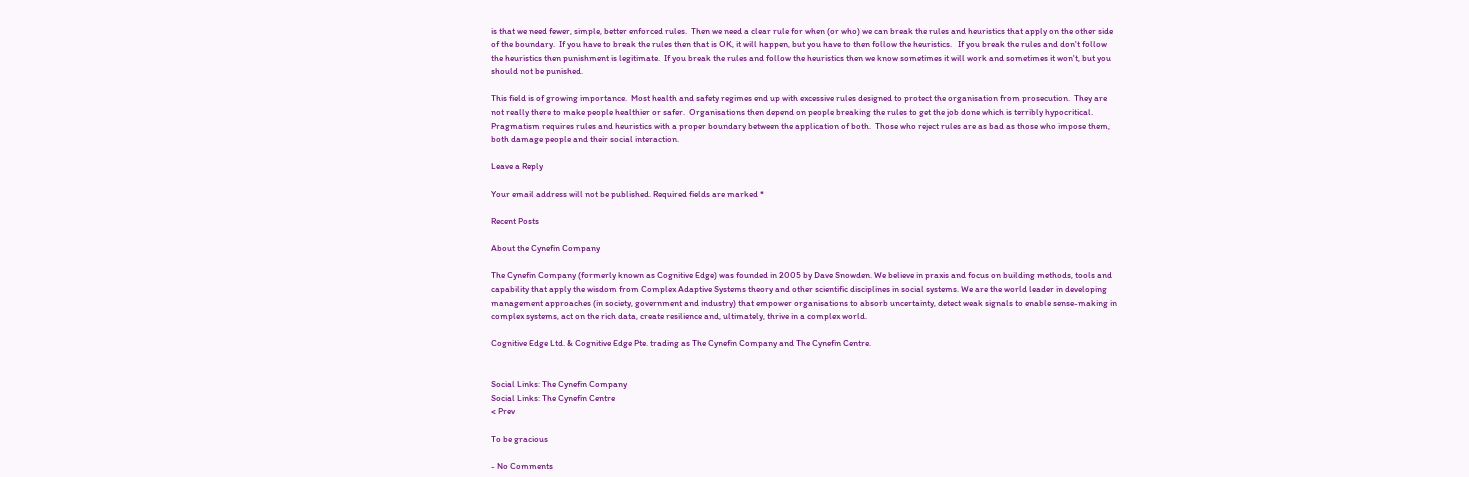is that we need fewer, simple, better enforced rules.  Then we need a clear rule for when (or who) we can break the rules and heuristics that apply on the other side of the boundary.  If you have to break the rules then that is OK, it will happen, but you have to then follow the heuristics.   If you break the rules and don't follow the heuristics then punishment is legitimate.  If you break the rules and follow the heuristics then we know sometimes it will work and sometimes it won't, but you should not be punished.

This field is of growing importance.  Most health and safety regimes end up with excessive rules designed to protect the organisation from prosecution.  They are not really there to make people healthier or safer.  Organisations then depend on people breaking the rules to get the job done which is terribly hypocritical.  Pragmatism requires rules and heuristics with a proper boundary between the application of both.  Those who reject rules are as bad as those who impose them, both damage people and their social interaction.

Leave a Reply

Your email address will not be published. Required fields are marked *

Recent Posts

About the Cynefin Company

The Cynefin Company (formerly known as Cognitive Edge) was founded in 2005 by Dave Snowden. We believe in praxis and focus on building methods, tools and capability that apply the wisdom from Complex Adaptive Systems theory and other scientific disciplines in social systems. We are the world leader in developing management approaches (in society, government and industry) that empower organisations to absorb uncertainty, detect weak signals to enable sense-making in complex systems, act on the rich data, create resilience and, ultimately, thrive in a complex world.

Cognitive Edge Ltd. & Cognitive Edge Pte. trading as The Cynefin Company and The Cynefin Centre.


Social Links: The Cynefin Company
Social Links: The Cynefin Centre
< Prev

To be gracious

- No Comments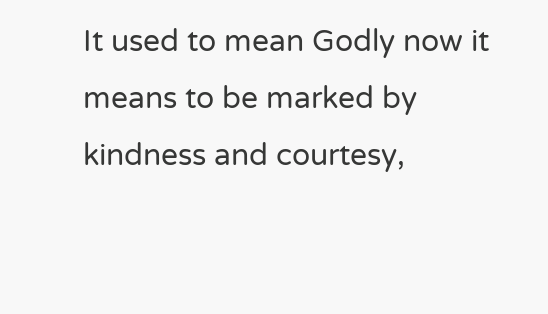It used to mean Godly now it means to be marked by kindness and courtesy,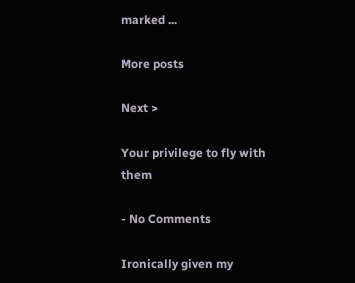marked ...

More posts

Next >

Your privilege to fly with them

- No Comments

Ironically given my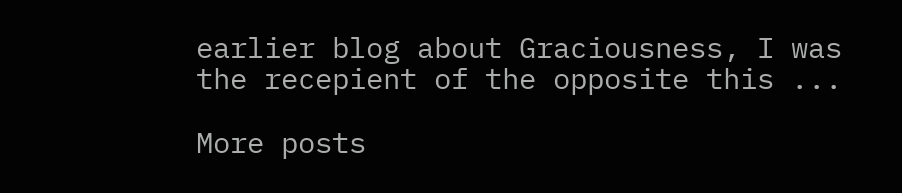earlier blog about Graciousness, I was the recepient of the opposite this ...

More posts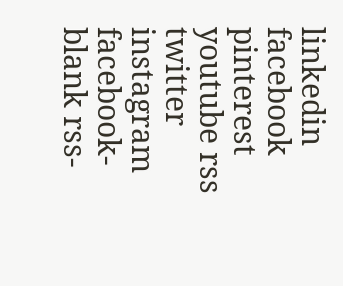linkedin facebook pinterest youtube rss twitter instagram facebook-blank rss-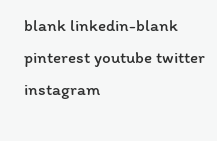blank linkedin-blank pinterest youtube twitter instagram